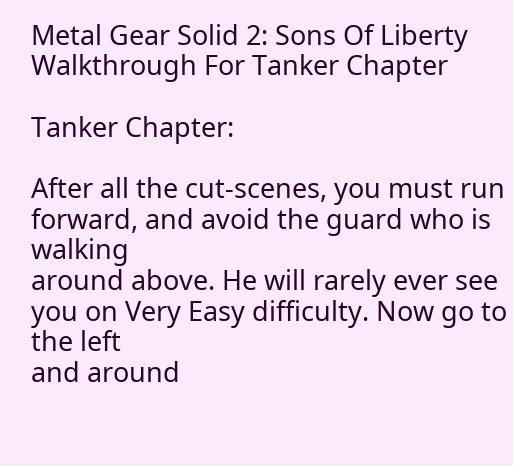Metal Gear Solid 2: Sons Of Liberty Walkthrough For Tanker Chapter

Tanker Chapter:

After all the cut-scenes, you must run forward, and avoid the guard who is walking
around above. He will rarely ever see you on Very Easy difficulty. Now go to the left
and around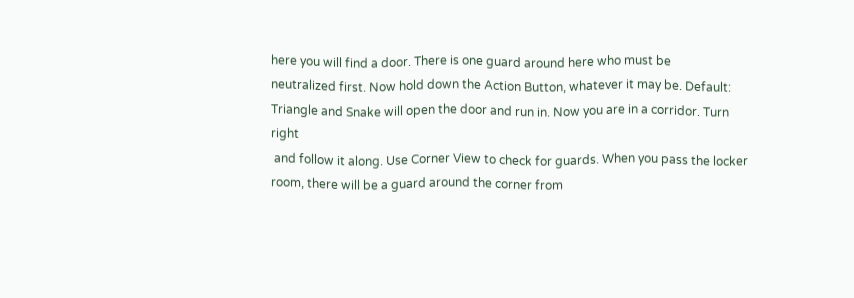here you will find a door. There is one guard around here who must be
neutralized first. Now hold down the Action Button, whatever it may be. Default:
Triangle and Snake will open the door and run in. Now you are in a corridor. Turn right
 and follow it along. Use Corner View to check for guards. When you pass the locker
room, there will be a guard around the corner from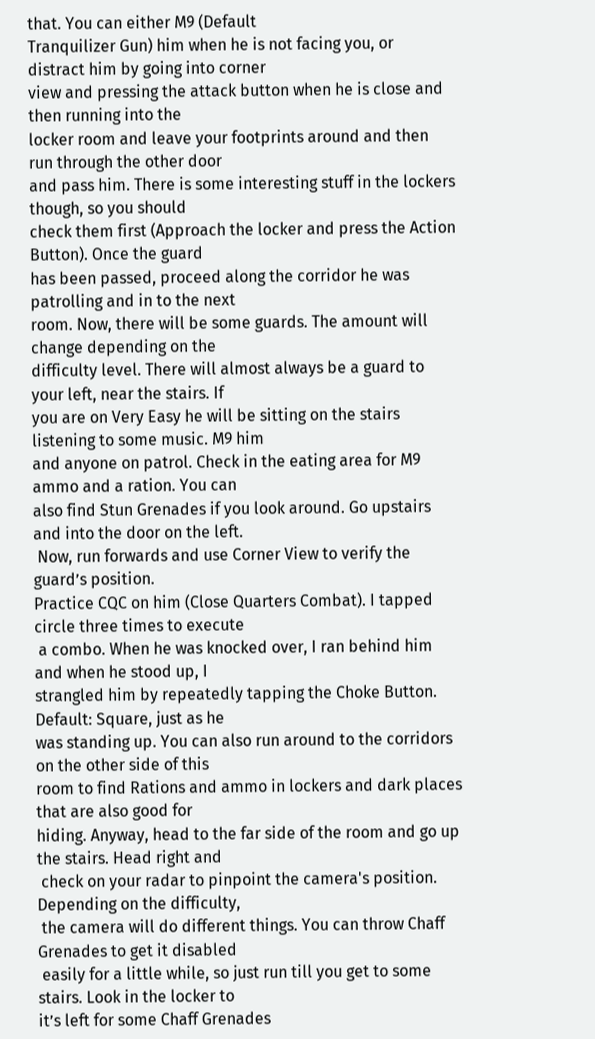that. You can either M9 (Default
Tranquilizer Gun) him when he is not facing you, or distract him by going into corner
view and pressing the attack button when he is close and then running into the
locker room and leave your footprints around and then run through the other door
and pass him. There is some interesting stuff in the lockers though, so you should
check them first (Approach the locker and press the Action Button). Once the guard
has been passed, proceed along the corridor he was patrolling and in to the next
room. Now, there will be some guards. The amount will change depending on the
difficulty level. There will almost always be a guard to your left, near the stairs. If
you are on Very Easy he will be sitting on the stairs listening to some music. M9 him
and anyone on patrol. Check in the eating area for M9 ammo and a ration. You can
also find Stun Grenades if you look around. Go upstairs and into the door on the left.
 Now, run forwards and use Corner View to verify the guard’s position.
Practice CQC on him (Close Quarters Combat). I tapped circle three times to execute
 a combo. When he was knocked over, I ran behind him and when he stood up, I
strangled him by repeatedly tapping the Choke Button. Default: Square, just as he
was standing up. You can also run around to the corridors on the other side of this
room to find Rations and ammo in lockers and dark places that are also good for
hiding. Anyway, head to the far side of the room and go up the stairs. Head right and
 check on your radar to pinpoint the camera's position. Depending on the difficulty,
 the camera will do different things. You can throw Chaff Grenades to get it disabled
 easily for a little while, so just run till you get to some stairs. Look in the locker to
it’s left for some Chaff Grenades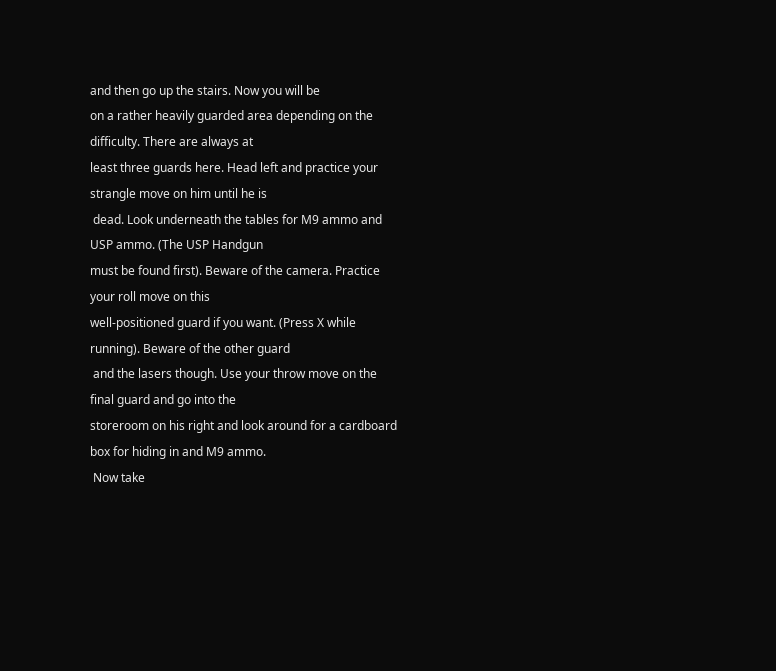and then go up the stairs. Now you will be
on a rather heavily guarded area depending on the difficulty. There are always at
least three guards here. Head left and practice your strangle move on him until he is
 dead. Look underneath the tables for M9 ammo and USP ammo. (The USP Handgun
must be found first). Beware of the camera. Practice your roll move on this
well-positioned guard if you want. (Press X while running). Beware of the other guard
 and the lasers though. Use your throw move on the final guard and go into the
storeroom on his right and look around for a cardboard box for hiding in and M9 ammo.
 Now take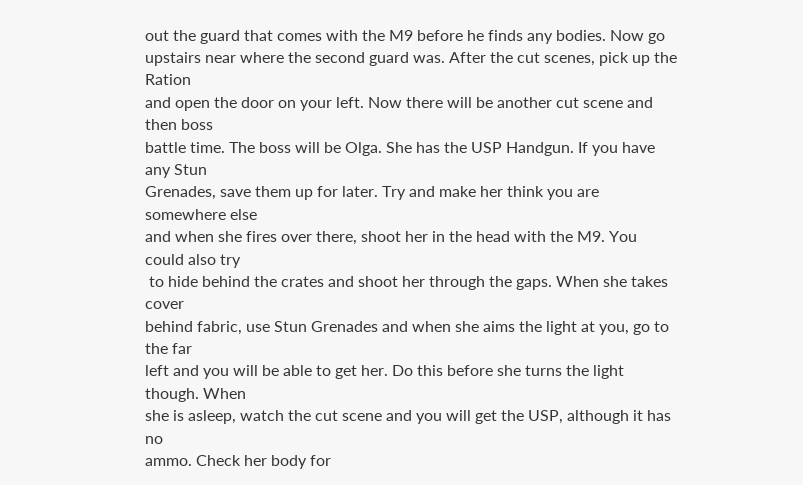out the guard that comes with the M9 before he finds any bodies. Now go
upstairs near where the second guard was. After the cut scenes, pick up the Ration
and open the door on your left. Now there will be another cut scene and then boss
battle time. The boss will be Olga. She has the USP Handgun. If you have any Stun
Grenades, save them up for later. Try and make her think you are somewhere else
and when she fires over there, shoot her in the head with the M9. You could also try
 to hide behind the crates and shoot her through the gaps. When she takes cover
behind fabric, use Stun Grenades and when she aims the light at you, go to the far
left and you will be able to get her. Do this before she turns the light though. When
she is asleep, watch the cut scene and you will get the USP, although it has no
ammo. Check her body for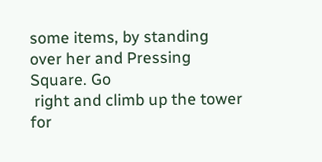some items, by standing over her and Pressing Square. Go
 right and climb up the tower for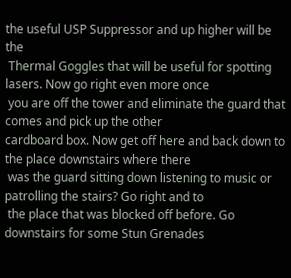the useful USP Suppressor and up higher will be the
 Thermal Goggles that will be useful for spotting lasers. Now go right even more once
 you are off the tower and eliminate the guard that comes and pick up the other
cardboard box. Now get off here and back down to the place downstairs where there
 was the guard sitting down listening to music or patrolling the stairs? Go right and to
 the place that was blocked off before. Go downstairs for some Stun Grenades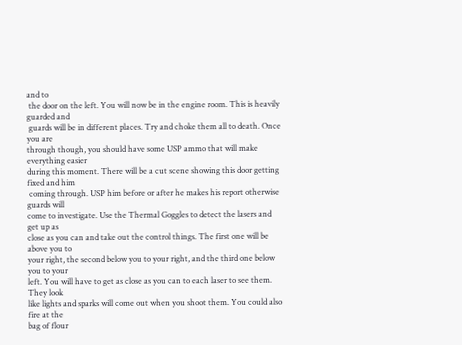and to
 the door on the left. You will now be in the engine room. This is heavily guarded and
 guards will be in different places. Try and choke them all to death. Once you are
through though, you should have some USP ammo that will make everything easier
during this moment. There will be a cut scene showing this door getting fixed and him
 coming through. USP him before or after he makes his report otherwise guards will
come to investigate. Use the Thermal Goggles to detect the lasers and get up as
close as you can and take out the control things. The first one will be above you to
your right, the second below you to your right, and the third one below you to your
left. You will have to get as close as you can to each laser to see them. They look
like lights and sparks will come out when you shoot them. You could also fire at the
bag of flour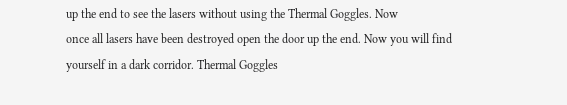up the end to see the lasers without using the Thermal Goggles. Now
once all lasers have been destroyed open the door up the end. Now you will find
yourself in a dark corridor. Thermal Goggles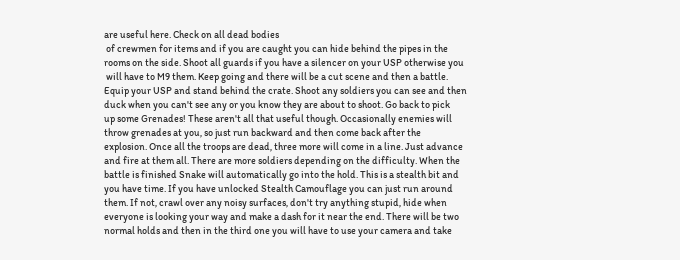are useful here. Check on all dead bodies
 of crewmen for items and if you are caught you can hide behind the pipes in the
rooms on the side. Shoot all guards if you have a silencer on your USP otherwise you
 will have to M9 them. Keep going and there will be a cut scene and then a battle.
Equip your USP and stand behind the crate. Shoot any soldiers you can see and then
duck when you can't see any or you know they are about to shoot. Go back to pick
up some Grenades! These aren't all that useful though. Occasionally enemies will
throw grenades at you, so just run backward and then come back after the
explosion. Once all the troops are dead, three more will come in a line. Just advance
and fire at them all. There are more soldiers depending on the difficulty. When the
battle is finished Snake will automatically go into the hold. This is a stealth bit and
you have time. If you have unlocked Stealth Camouflage you can just run around
them. If not, crawl over any noisy surfaces, don't try anything stupid, hide when
everyone is looking your way and make a dash for it near the end. There will be two
normal holds and then in the third one you will have to use your camera and take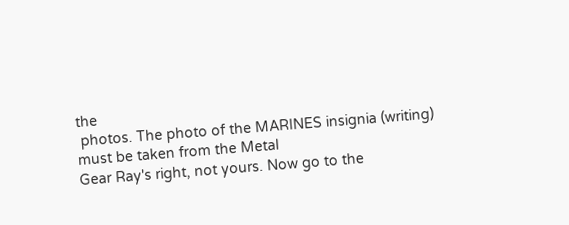the
 photos. The photo of the MARINES insignia (writing) must be taken from the Metal
Gear Ray's right, not yours. Now go to the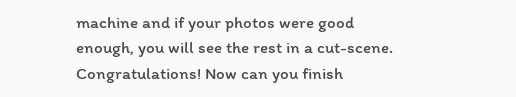machine and if your photos were good
enough, you will see the rest in a cut-scene. Congratulations! Now can you finish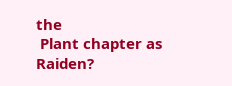the
 Plant chapter as Raiden?